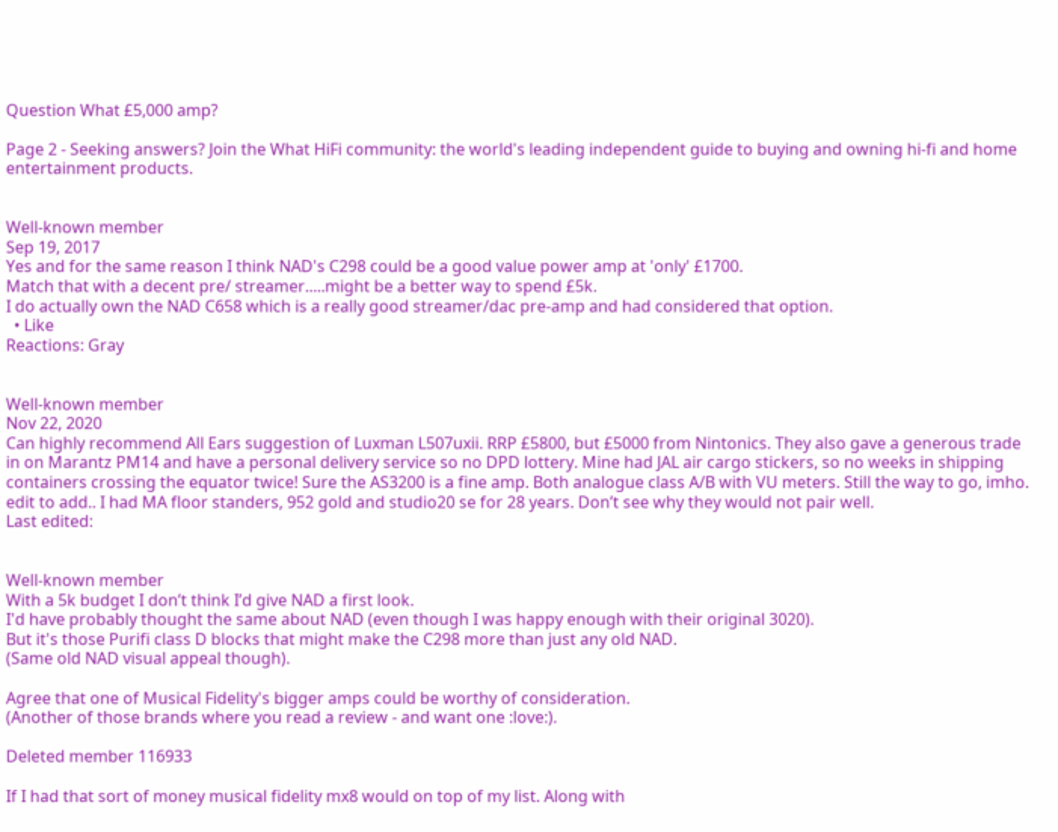Question What £5,000 amp?

Page 2 - Seeking answers? Join the What HiFi community: the world's leading independent guide to buying and owning hi-fi and home entertainment products.


Well-known member
Sep 19, 2017
Yes and for the same reason I think NAD's C298 could be a good value power amp at 'only' £1700.
Match that with a decent pre/ streamer.....might be a better way to spend £5k.
I do actually own the NAD C658 which is a really good streamer/dac pre-amp and had considered that option.
  • Like
Reactions: Gray


Well-known member
Nov 22, 2020
Can highly recommend All Ears suggestion of Luxman L507uxii. RRP £5800, but £5000 from Nintonics. They also gave a generous trade in on Marantz PM14 and have a personal delivery service so no DPD lottery. Mine had JAL air cargo stickers, so no weeks in shipping containers crossing the equator twice! Sure the AS3200 is a fine amp. Both analogue class A/B with VU meters. Still the way to go, imho.
edit to add.. I had MA floor standers, 952 gold and studio20 se for 28 years. Don’t see why they would not pair well.
Last edited:


Well-known member
With a 5k budget I don’t think I’d give NAD a first look.
I'd have probably thought the same about NAD (even though I was happy enough with their original 3020).
But it's those Purifi class D blocks that might make the C298 more than just any old NAD.
(Same old NAD visual appeal though).

Agree that one of Musical Fidelity's bigger amps could be worthy of consideration.
(Another of those brands where you read a review - and want one :love:).

Deleted member 116933

If I had that sort of money musical fidelity mx8 would on top of my list. Along with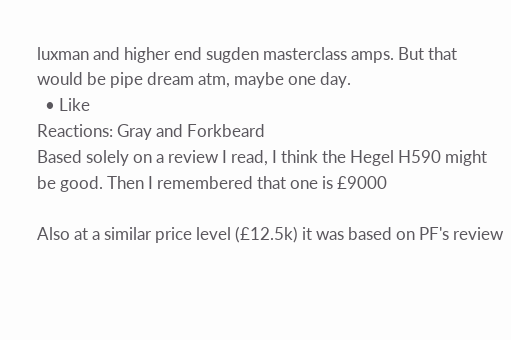luxman and higher end sugden masterclass amps. But that would be pipe dream atm, maybe one day.
  • Like
Reactions: Gray and Forkbeard
Based solely on a review I read, I think the Hegel H590 might be good. Then I remembered that one is £9000

Also at a similar price level (£12.5k) it was based on PF's review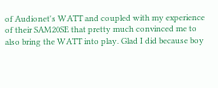of Audionet's WATT and coupled with my experience of their SAM20SE that pretty much convinced me to also bring the WATT into play. Glad I did because boy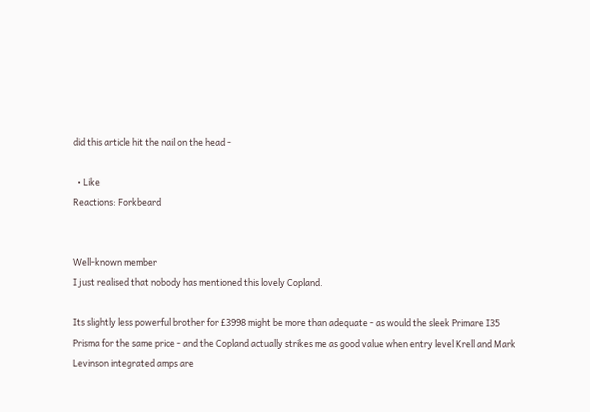did this article hit the nail on the head -

  • Like
Reactions: Forkbeard


Well-known member
I just realised that nobody has mentioned this lovely Copland.

Its slightly less powerful brother for £3998 might be more than adequate - as would the sleek Primare I35 Prisma for the same price - and the Copland actually strikes me as good value when entry level Krell and Mark Levinson integrated amps are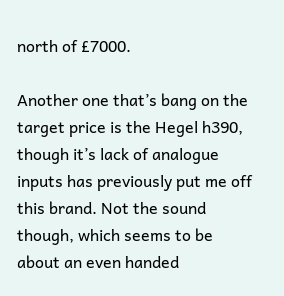north of £7000.

Another one that’s bang on the target price is the Hegel h390, though it’s lack of analogue inputs has previously put me off this brand. Not the sound though, which seems to be about an even handed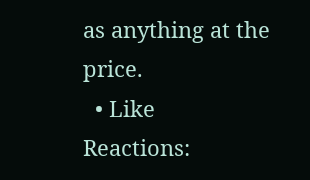as anything at the price.
  • Like
Reactions: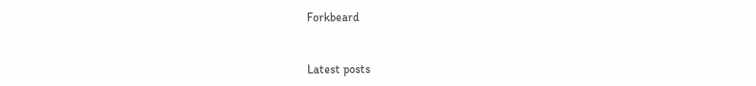Forkbeard


Latest posts